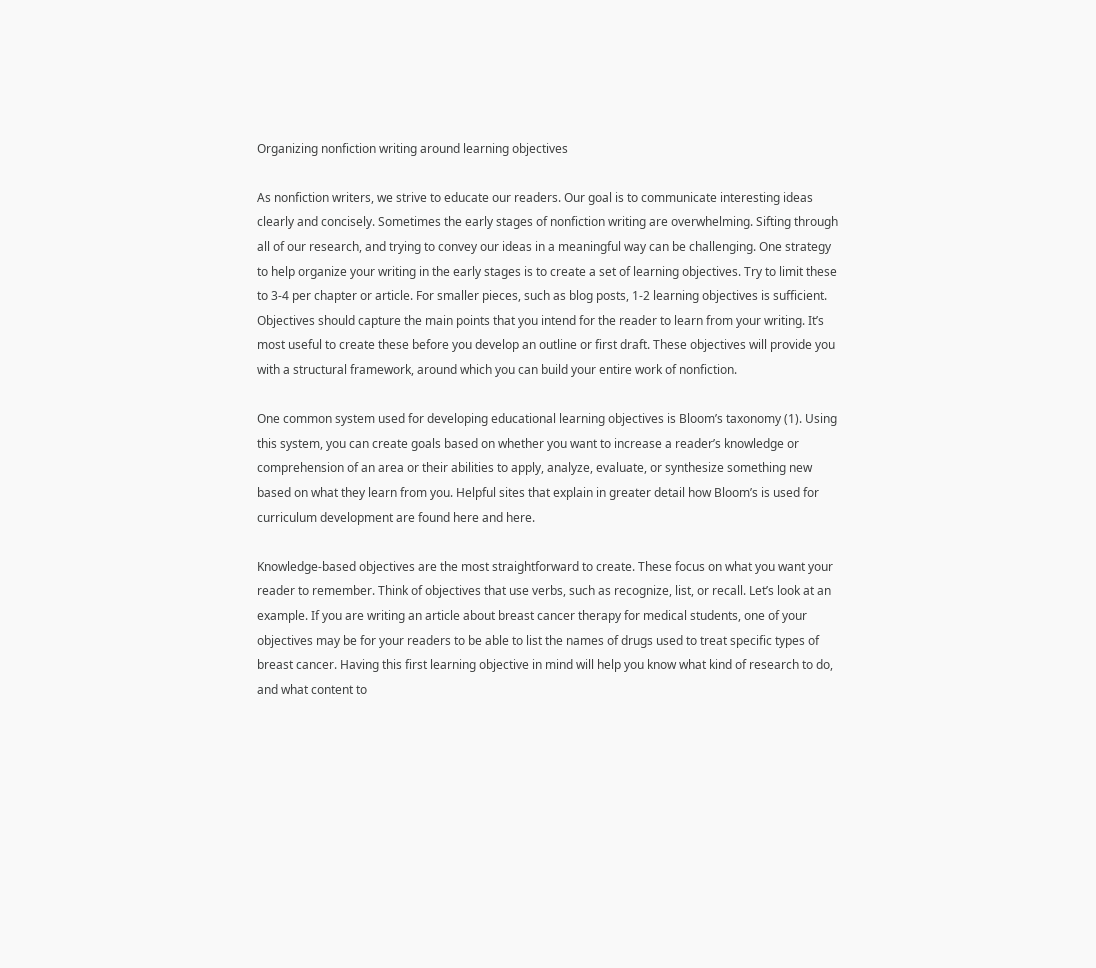Organizing nonfiction writing around learning objectives

As nonfiction writers, we strive to educate our readers. Our goal is to communicate interesting ideas clearly and concisely. Sometimes the early stages of nonfiction writing are overwhelming. Sifting through all of our research, and trying to convey our ideas in a meaningful way can be challenging. One strategy to help organize your writing in the early stages is to create a set of learning objectives. Try to limit these to 3-4 per chapter or article. For smaller pieces, such as blog posts, 1-2 learning objectives is sufficient. Objectives should capture the main points that you intend for the reader to learn from your writing. It’s most useful to create these before you develop an outline or first draft. These objectives will provide you with a structural framework, around which you can build your entire work of nonfiction.

One common system used for developing educational learning objectives is Bloom’s taxonomy (1). Using this system, you can create goals based on whether you want to increase a reader’s knowledge or comprehension of an area or their abilities to apply, analyze, evaluate, or synthesize something new based on what they learn from you. Helpful sites that explain in greater detail how Bloom’s is used for curriculum development are found here and here.

Knowledge-based objectives are the most straightforward to create. These focus on what you want your reader to remember. Think of objectives that use verbs, such as recognize, list, or recall. Let’s look at an example. If you are writing an article about breast cancer therapy for medical students, one of your objectives may be for your readers to be able to list the names of drugs used to treat specific types of breast cancer. Having this first learning objective in mind will help you know what kind of research to do, and what content to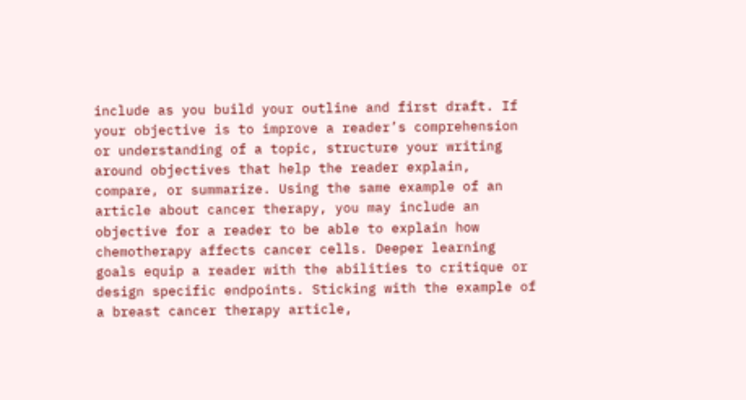include as you build your outline and first draft. If your objective is to improve a reader’s comprehension or understanding of a topic, structure your writing around objectives that help the reader explain, compare, or summarize. Using the same example of an article about cancer therapy, you may include an objective for a reader to be able to explain how chemotherapy affects cancer cells. Deeper learning goals equip a reader with the abilities to critique or design specific endpoints. Sticking with the example of a breast cancer therapy article,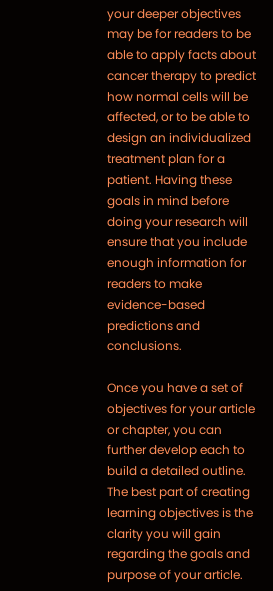your deeper objectives may be for readers to be able to apply facts about cancer therapy to predict how normal cells will be affected, or to be able to design an individualized treatment plan for a patient. Having these goals in mind before doing your research will ensure that you include enough information for readers to make evidence-based predictions and conclusions.

Once you have a set of objectives for your article or chapter, you can further develop each to build a detailed outline. The best part of creating learning objectives is the clarity you will gain regarding the goals and purpose of your article.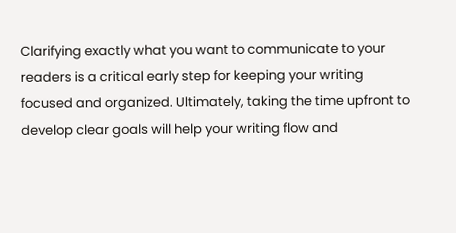Clarifying exactly what you want to communicate to your readers is a critical early step for keeping your writing focused and organized. Ultimately, taking the time upfront to develop clear goals will help your writing flow and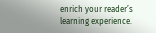enrich your reader’s learning experience.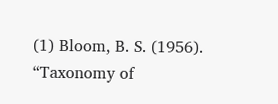(1) Bloom, B. S. (1956). “Taxonomy of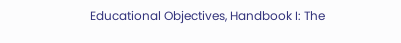Educational Objectives, Handbook I: The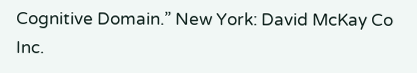Cognitive Domain.” New York: David McKay Co Inc.